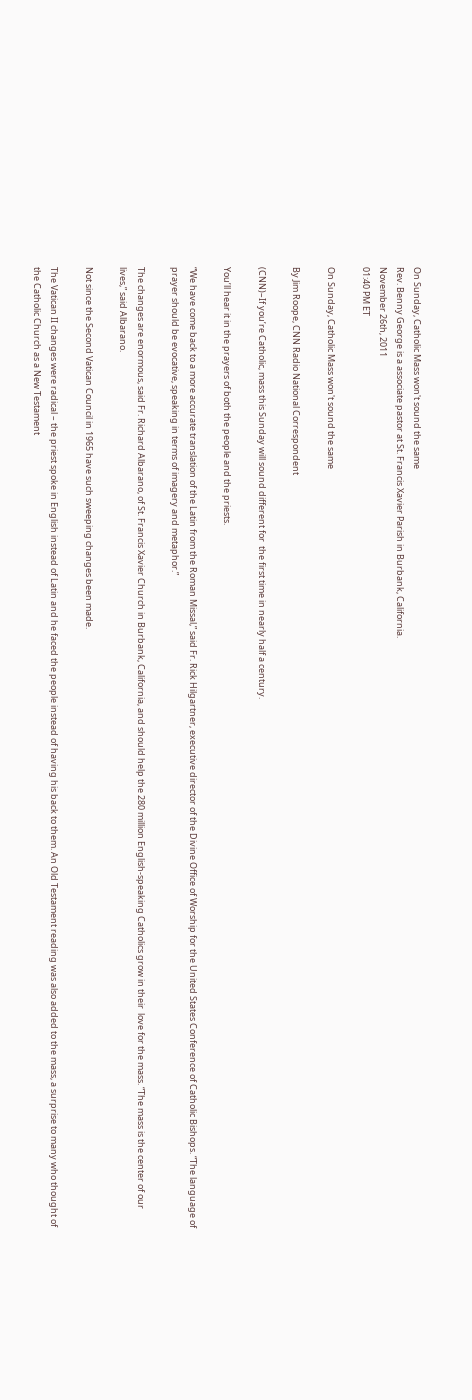On Sunday, Catholic Mass won't sound the same
Rev. Benny George is a associate pastor at St. Francis Xavier Parish in Burbank, California.
November 26th, 2011
01:40 PM ET

On Sunday, Catholic Mass won't sound the same

By Jim Roope, CNN Radio National Correspondent

(CNN)–If you’re Catholic, mass this Sunday will sound different for  the first time in nearly half a century.

You’ll hear it in the prayers of both the people and the priests.

“We have come back to a more accurate translation of the Latin from the Roman Missal,” said Fr. Rick Hilgartner, executive director of the Divine Office of Worship for the United States Conference of Catholic Bishops. “The language of prayer should be evocative, speaking in terms of imagery and metaphor.”

The changes are enormous, said Fr. Richard Albarano, of St. Francis Xavier Church in Burbank, California, and should help the 280 million English-speaking Catholics grow in their  love for the mass. “The mass is the center of our lives,” said Albarano.

Not since the Second Vatican Council in 1965 have such sweeping changes been made.

The Vatican II changes were radical – the priest spoke in English instead of Latin and he faced the people instead of having his back to them. An Old Testament reading was also added to the mass, a surprise to many who thought of the Catholic Church as a New Testament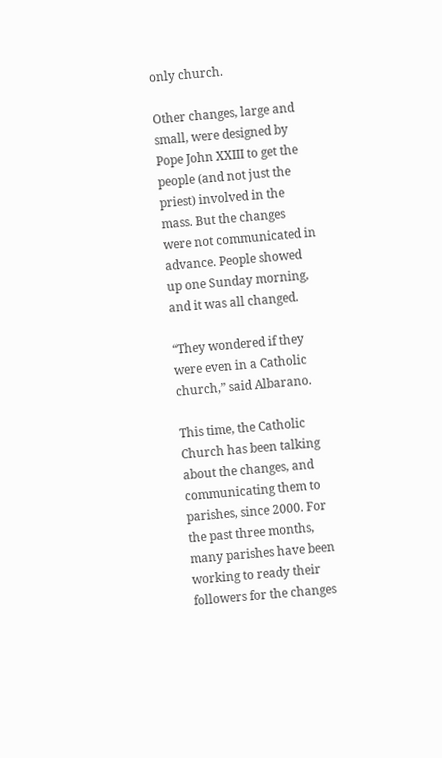only church.

Other changes, large and small, were designed by Pope John XXIII to get the people (and not just the priest) involved in the mass. But the changes were not communicated in advance. People showed up one Sunday morning, and it was all changed.

“They wondered if they were even in a Catholic church,” said Albarano.

This time, the Catholic Church has been talking about the changes, and communicating them to parishes, since 2000. For the past three months, many parishes have been working to ready their followers for the changes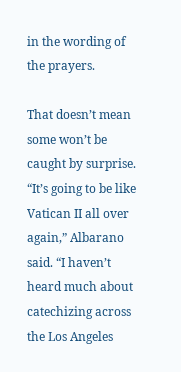in the wording of the prayers.

That doesn’t mean some won’t be caught by surprise. “It’s going to be like Vatican II all over again,” Albarano said. “I haven’t heard much about catechizing across the Los Angeles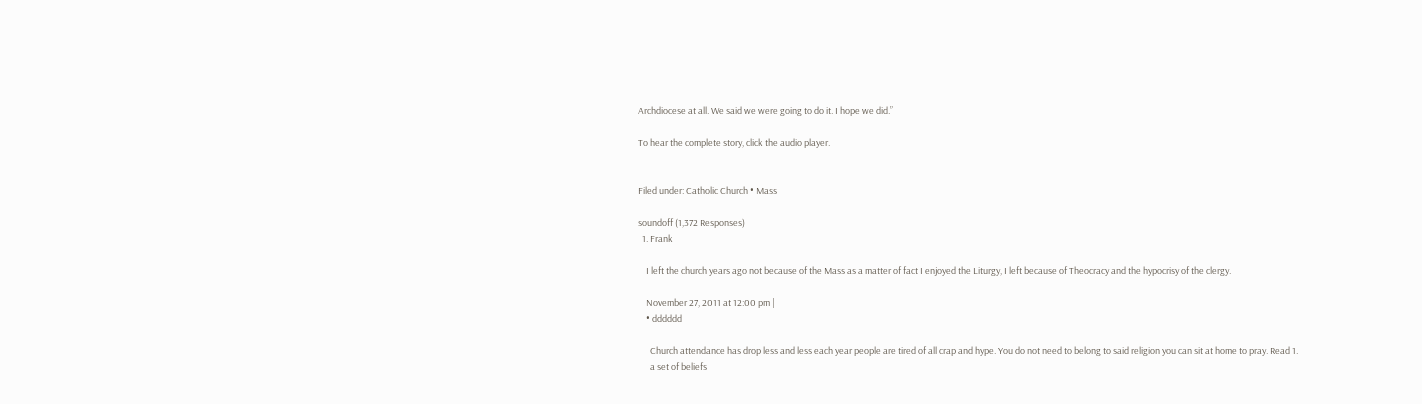Archdiocese at all. We said we were going to do it. I hope we did.”

To hear the complete story, click the audio player.


Filed under: Catholic Church • Mass

soundoff (1,372 Responses)
  1. Frank

    I left the church years ago not because of the Mass as a matter of fact I enjoyed the Liturgy, I left because of Theocracy and the hypocrisy of the clergy.

    November 27, 2011 at 12:00 pm |
    • dddddd

      Church attendance has drop less and less each year people are tired of all crap and hype. You do not need to belong to said religion you can sit at home to pray. Read 1.
      a set of beliefs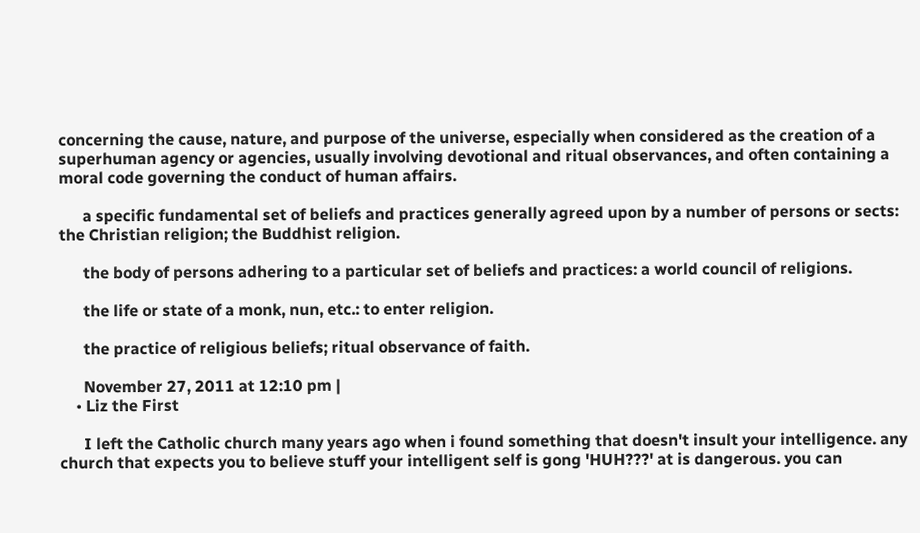concerning the cause, nature, and purpose of the universe, especially when considered as the creation of a superhuman agency or agencies, usually involving devotional and ritual observances, and often containing a moral code governing the conduct of human affairs.

      a specific fundamental set of beliefs and practices generally agreed upon by a number of persons or sects: the Christian religion; the Buddhist religion.

      the body of persons adhering to a particular set of beliefs and practices: a world council of religions.

      the life or state of a monk, nun, etc.: to enter religion.

      the practice of religious beliefs; ritual observance of faith.

      November 27, 2011 at 12:10 pm |
    • Liz the First

      I left the Catholic church many years ago when i found something that doesn't insult your intelligence. any church that expects you to believe stuff your intelligent self is gong 'HUH???' at is dangerous. you can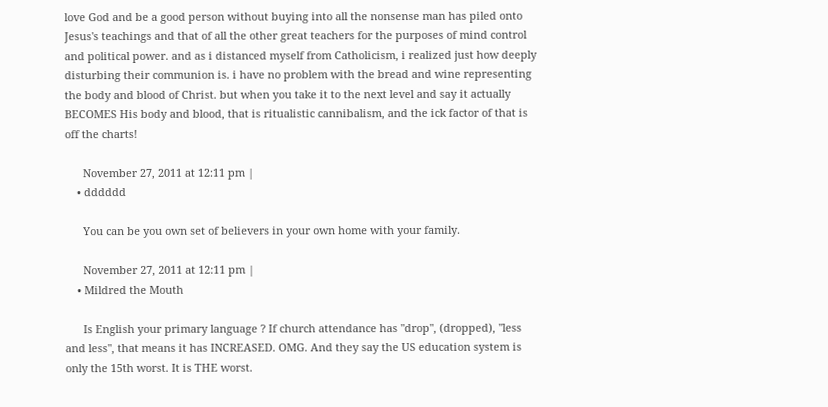love God and be a good person without buying into all the nonsense man has piled onto Jesus's teachings and that of all the other great teachers for the purposes of mind control and political power. and as i distanced myself from Catholicism, i realized just how deeply disturbing their communion is. i have no problem with the bread and wine representing the body and blood of Christ. but when you take it to the next level and say it actually BECOMES His body and blood, that is ritualistic cannibalism, and the ick factor of that is off the charts!

      November 27, 2011 at 12:11 pm |
    • dddddd

      You can be you own set of believers in your own home with your family.

      November 27, 2011 at 12:11 pm |
    • Mildred the Mouth

      Is English your primary language ? If church attendance has "drop", (dropped), "less and less", that means it has INCREASED. OMG. And they say the US education system is only the 15th worst. It is THE worst.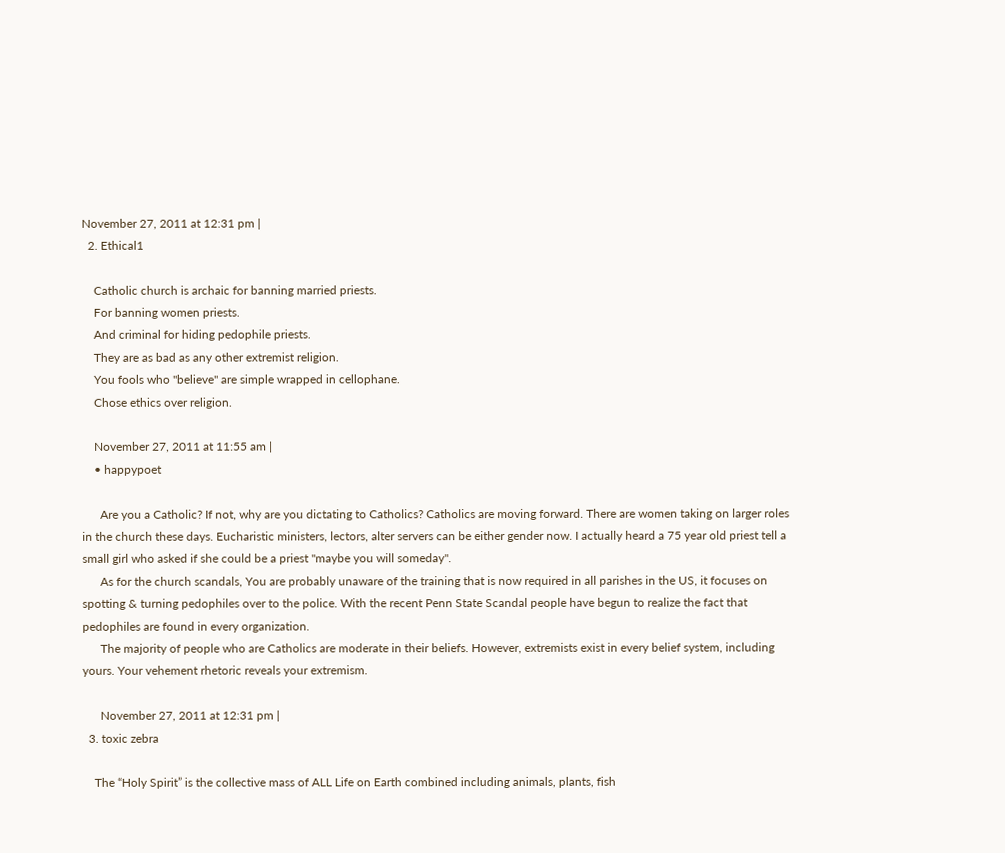November 27, 2011 at 12:31 pm |
  2. Ethical1

    Catholic church is archaic for banning married priests.
    For banning women priests.
    And criminal for hiding pedophile priests.
    They are as bad as any other extremist religion.
    You fools who "believe" are simple wrapped in cellophane.
    Chose ethics over religion.

    November 27, 2011 at 11:55 am |
    • happypoet

      Are you a Catholic? If not, why are you dictating to Catholics? Catholics are moving forward. There are women taking on larger roles in the church these days. Eucharistic ministers, lectors, alter servers can be either gender now. I actually heard a 75 year old priest tell a small girl who asked if she could be a priest "maybe you will someday".
      As for the church scandals, You are probably unaware of the training that is now required in all parishes in the US, it focuses on spotting & turning pedophiles over to the police. With the recent Penn State Scandal people have begun to realize the fact that pedophiles are found in every organization.
      The majority of people who are Catholics are moderate in their beliefs. However, extremists exist in every belief system, including yours. Your vehement rhetoric reveals your extremism.

      November 27, 2011 at 12:31 pm |
  3. toxic zebra

    The “Holy Spirit” is the collective mass of ALL Life on Earth combined including animals, plants, fish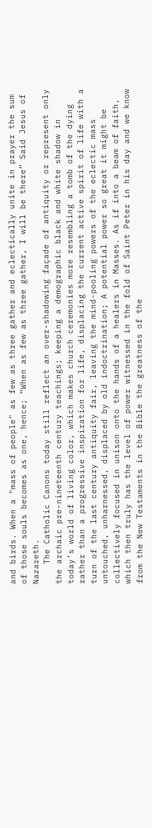and birds. When a "mass of people" as few as three gather and eclectically unite in prayer the sum of those souls becomes as one, hence; “When as few as three gather, I will be there” Said Jesus of Nazareth.
    The Catholic Canons today still reflect an over-shadowing façade of antiquity or represent only the archaic pre-nineteenth century teachings; keeping a demographic black and white shadow in today’s world of living color, which makes church ceremonies more resembling a tomb of the dying rather than a progressive inspiration for life, displacing the current active spirit of life with a turn of the last century antiquity fair, leaving the mind-pooling powers of the eclectic mass untouched, unharnessed, displaced by old indoctrination; A potential power so great it might be collectively focused in unison onto the hands of a healers in Masses. As if into a beam of faith, which then truly has the level of power witnessed in the fold of Saint Peter in his day and we know from the New Testaments in the Bible the greatness of the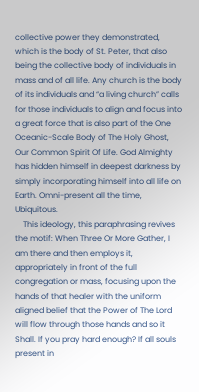collective power they demonstrated, which is the body of St. Peter, that also being the collective body of individuals in mass and of all life. Any church is the body of its individuals and “a living church” calls for those individuals to align and focus into a great force that is also part of the One Oceanic-Scale Body of The Holy Ghost, Our Common Spirit Of Life. God Almighty has hidden himself in deepest darkness by simply incorporating himself into all life on Earth. Omni-present all the time, Ubiquitous.
    This ideology, this paraphrasing revives the motif: When Three Or More Gather, I am there and then employs it, appropriately in front of the full congregation or mass, focusing upon the hands of that healer with the uniform aligned belief that the Power of The Lord will flow through those hands and so it Shall. If you pray hard enough? If all souls present in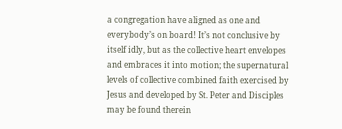a congregation have aligned as one and everybody’s on board! It’s not conclusive by itself idly, but as the collective heart envelopes and embraces it into motion; the supernatural levels of collective combined faith exercised by Jesus and developed by St. Peter and Disciples may be found therein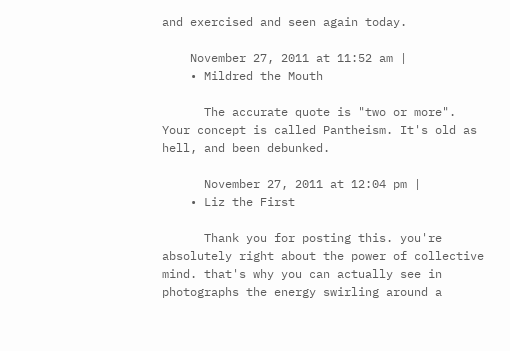and exercised and seen again today.

    November 27, 2011 at 11:52 am |
    • Mildred the Mouth

      The accurate quote is "two or more". Your concept is called Pantheism. It's old as hell, and been debunked.

      November 27, 2011 at 12:04 pm |
    • Liz the First

      Thank you for posting this. you're absolutely right about the power of collective mind. that's why you can actually see in photographs the energy swirling around a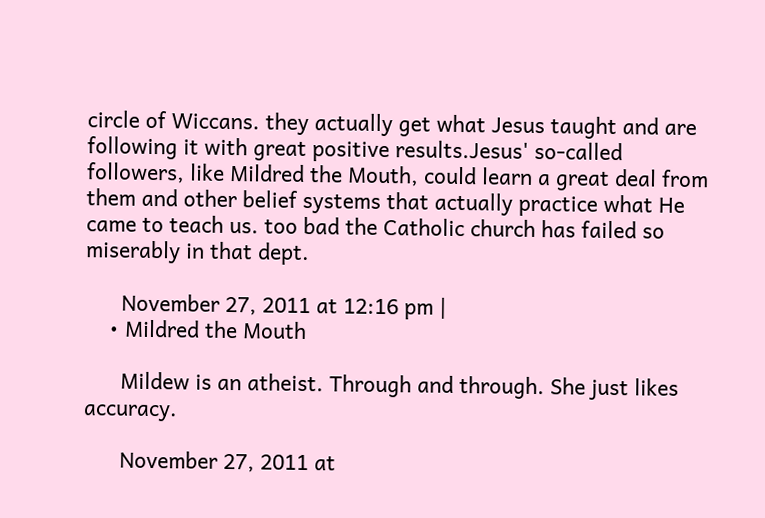circle of Wiccans. they actually get what Jesus taught and are following it with great positive results.Jesus' so-called followers, like Mildred the Mouth, could learn a great deal from them and other belief systems that actually practice what He came to teach us. too bad the Catholic church has failed so miserably in that dept.

      November 27, 2011 at 12:16 pm |
    • Mildred the Mouth

      Mildew is an atheist. Through and through. She just likes accuracy.

      November 27, 2011 at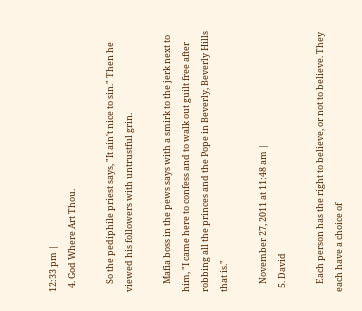12:33 pm |
  4. God Where Art Thou.

    So the pediphile priest says, "It ain't nice to sin." Then he viewed his followers with untrustful grin.

    Mafia boss in the pews says with a smirk to the jerk next to him, "I came here to confess and to walk out guilt free after robbing all the princes and the Pope in Beverly, Beverly Hills that is."

    November 27, 2011 at 11:48 am |
  5. David

    Each person has the right to believe, or not to believe. They each have a choice of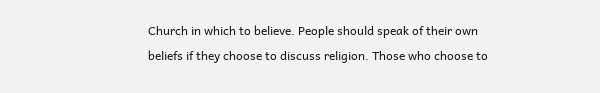Church in which to believe. People should speak of their own beliefs if they choose to discuss religion. Those who choose to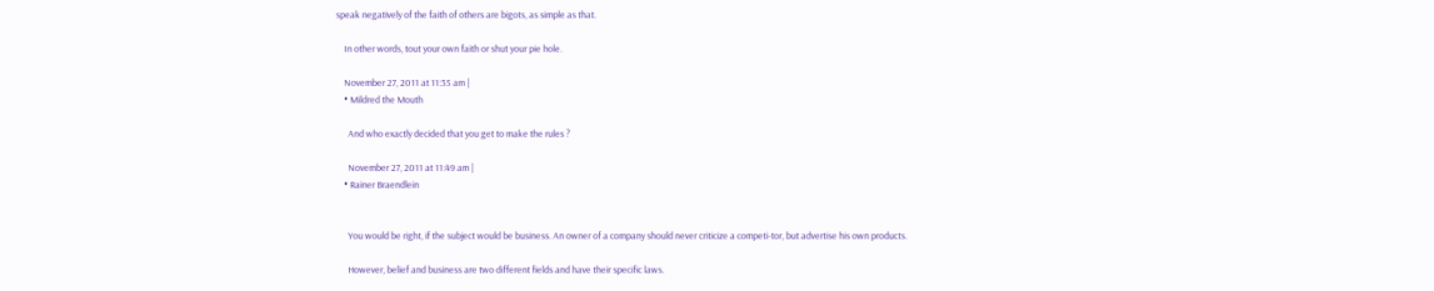speak negatively of the faith of others are bigots, as simple as that.

    In other words, tout your own faith or shut your pie hole.

    November 27, 2011 at 11:35 am |
    • Mildred the Mouth

      And who exactly decided that you get to make the rules ?

      November 27, 2011 at 11:49 am |
    • Rainer Braendlein


      You would be right, if the subject would be business. An owner of a company should never criticize a competi-tor, but advertise his own products.

      However, belief and business are two different fields and have their specific laws.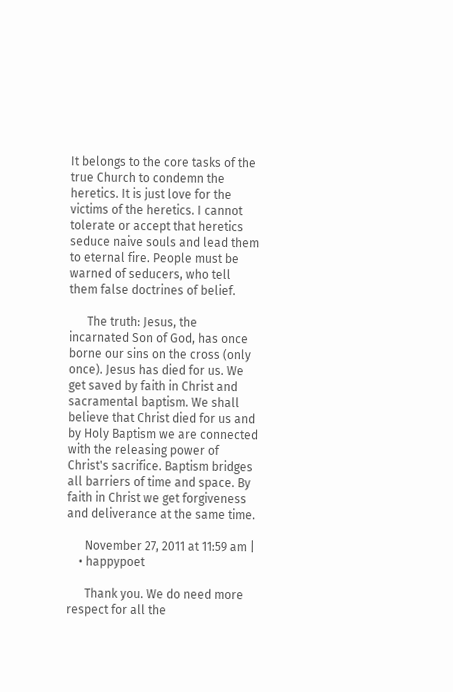It belongs to the core tasks of the true Church to condemn the heretics. It is just love for the victims of the heretics. I cannot tolerate or accept that heretics seduce naive souls and lead them to eternal fire. People must be warned of seducers, who tell them false doctrines of belief.

      The truth: Jesus, the incarnated Son of God, has once borne our sins on the cross (only once). Jesus has died for us. We get saved by faith in Christ and sacramental baptism. We shall believe that Christ died for us and by Holy Baptism we are connected with the releasing power of Christ's sacrifice. Baptism bridges all barriers of time and space. By faith in Christ we get forgiveness and deliverance at the same time.

      November 27, 2011 at 11:59 am |
    • happypoet

      Thank you. We do need more respect for all the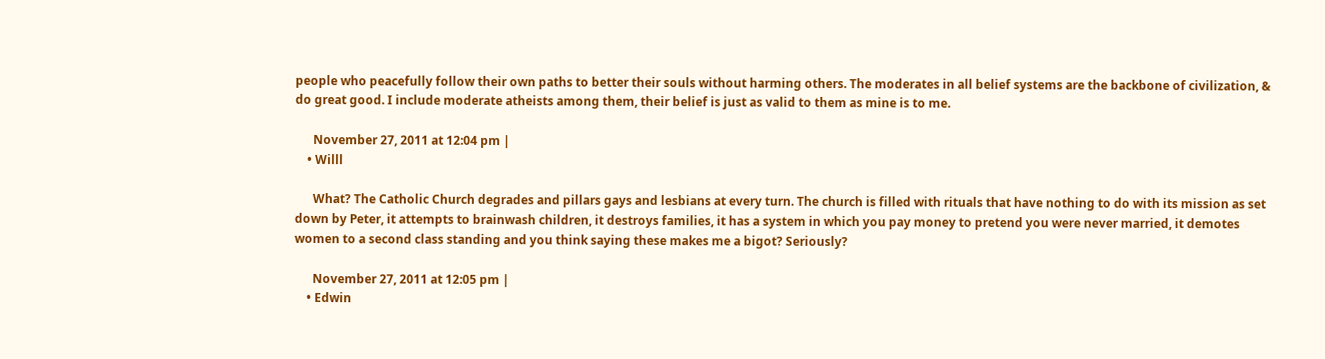people who peacefully follow their own paths to better their souls without harming others. The moderates in all belief systems are the backbone of civilization, & do great good. I include moderate atheists among them, their belief is just as valid to them as mine is to me.

      November 27, 2011 at 12:04 pm |
    • Willl

      What? The Catholic Church degrades and pillars gays and lesbians at every turn. The church is filled with rituals that have nothing to do with its mission as set down by Peter, it attempts to brainwash children, it destroys families, it has a system in which you pay money to pretend you were never married, it demotes women to a second class standing and you think saying these makes me a bigot? Seriously?

      November 27, 2011 at 12:05 pm |
    • Edwin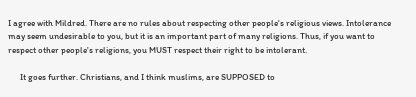I agree with Mildred. There are no rules about respecting other people's religious views. Intolerance may seem undesirable to you, but it is an important part of many religions. Thus, if you want to respect other people's religions, you MUST respect their right to be intolerant.

      It goes further. Christians, and I think muslims, are SUPPOSED to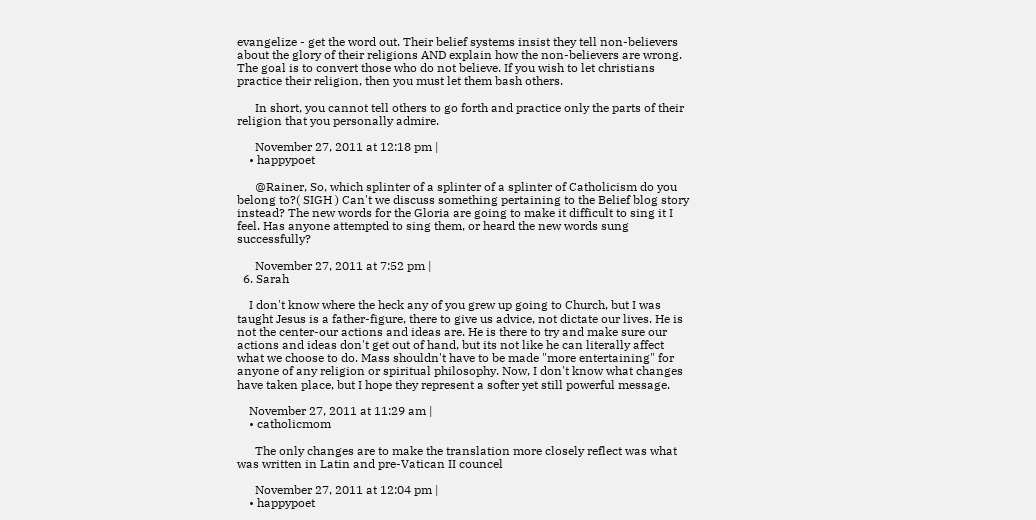evangelize - get the word out. Their belief systems insist they tell non-believers about the glory of their religions AND explain how the non-believers are wrong. The goal is to convert those who do not believe. If you wish to let christians practice their religion, then you must let them bash others.

      In short, you cannot tell others to go forth and practice only the parts of their religion that you personally admire.

      November 27, 2011 at 12:18 pm |
    • happypoet

      @Rainer, So, which splinter of a splinter of a splinter of Catholicism do you belong to?( SIGH ) Can't we discuss something pertaining to the Belief blog story instead? The new words for the Gloria are going to make it difficult to sing it I feel. Has anyone attempted to sing them, or heard the new words sung successfully?

      November 27, 2011 at 7:52 pm |
  6. Sarah

    I don't know where the heck any of you grew up going to Church, but I was taught Jesus is a father-figure, there to give us advice, not dictate our lives. He is not the center-our actions and ideas are. He is there to try and make sure our actions and ideas don't get out of hand, but its not like he can literally affect what we choose to do. Mass shouldn't have to be made "more entertaining" for anyone of any religion or spiritual philosophy. Now, I don't know what changes have taken place, but I hope they represent a softer yet still powerful message.

    November 27, 2011 at 11:29 am |
    • catholicmom

      The only changes are to make the translation more closely reflect was what was written in Latin and pre-Vatican II councel

      November 27, 2011 at 12:04 pm |
    • happypoet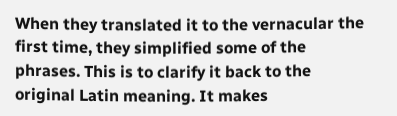When they translated it to the vernacular the first time, they simplified some of the phrases. This is to clarify it back to the original Latin meaning. It makes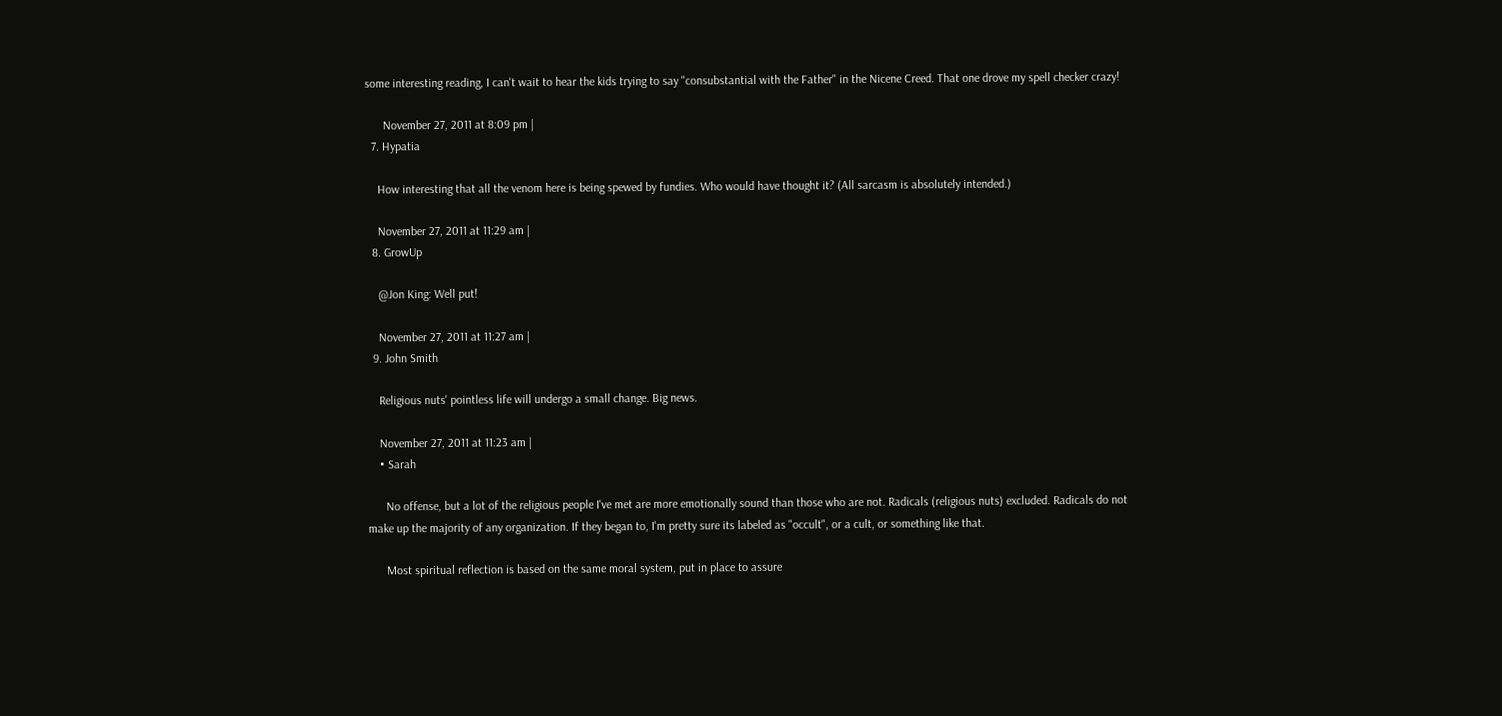some interesting reading, I can't wait to hear the kids trying to say "consubstantial with the Father" in the Nicene Creed. That one drove my spell checker crazy!

      November 27, 2011 at 8:09 pm |
  7. Hypatia

    How interesting that all the venom here is being spewed by fundies. Who would have thought it? (All sarcasm is absolutely intended.)

    November 27, 2011 at 11:29 am |
  8. GrowUp

    @Jon King: Well put!

    November 27, 2011 at 11:27 am |
  9. John Smith

    Religious nuts' pointless life will undergo a small change. Big news.

    November 27, 2011 at 11:23 am |
    • Sarah

      No offense, but a lot of the religious people I've met are more emotionally sound than those who are not. Radicals (religious nuts) excluded. Radicals do not make up the majority of any organization. If they began to, I'm pretty sure its labeled as "occult", or a cult, or something like that.

      Most spiritual reflection is based on the same moral system, put in place to assure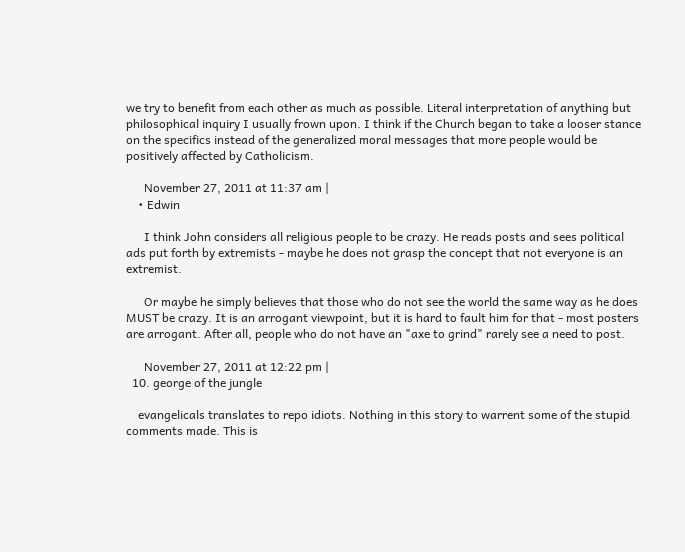we try to benefit from each other as much as possible. Literal interpretation of anything but philosophical inquiry I usually frown upon. I think if the Church began to take a looser stance on the specifics instead of the generalized moral messages that more people would be positively affected by Catholicism.

      November 27, 2011 at 11:37 am |
    • Edwin

      I think John considers all religious people to be crazy. He reads posts and sees political ads put forth by extremists - maybe he does not grasp the concept that not everyone is an extremist.

      Or maybe he simply believes that those who do not see the world the same way as he does MUST be crazy. It is an arrogant viewpoint, but it is hard to fault him for that - most posters are arrogant. After all, people who do not have an "axe to grind" rarely see a need to post.

      November 27, 2011 at 12:22 pm |
  10. george of the jungle

    evangelicals translates to repo idiots. Nothing in this story to warrent some of the stupid comments made. This is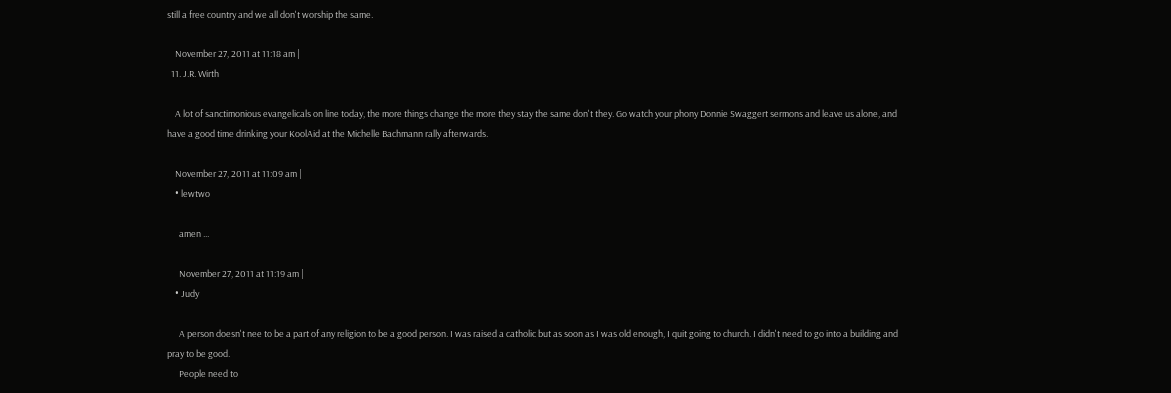still a free country and we all don't worship the same.

    November 27, 2011 at 11:18 am |
  11. J.R. Wirth

    A lot of sanctimonious evangelicals on line today, the more things change the more they stay the same don't they. Go watch your phony Donnie Swaggert sermons and leave us alone, and have a good time drinking your KoolAid at the Michelle Bachmann rally afterwards.

    November 27, 2011 at 11:09 am |
    • lewtwo

      amen ...

      November 27, 2011 at 11:19 am |
    • Judy

      A person doesn't nee to be a part of any religion to be a good person. I was raised a catholic but as soon as I was old enough, I quit going to church. I didn't need to go into a building and pray to be good.
      People need to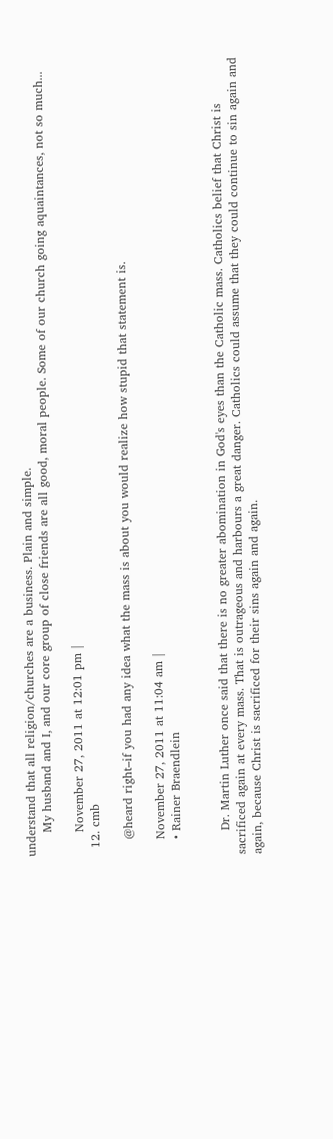understand that all religion/churches are a business. Plain and simple.
      My husband and I, and our core group of close friends are all good, moral people. Some of our church going aquaintances, not so much...

      November 27, 2011 at 12:01 pm |
  12. cmb

    @heard right–if you had any idea what the mass is about you would realize how stupid that statement is.

    November 27, 2011 at 11:04 am |
    • Rainer Braendlein


      Dr. Martin Luther once said that there is no greater abomination in God's eyes than the Catholic mass. Catholics belief that Christ is sacrificed again at every mass. That is outrageous and harbours a great danger. Catholics could assume that they could continue to sin again and again, because Christ is sacrificed for their sins again and again.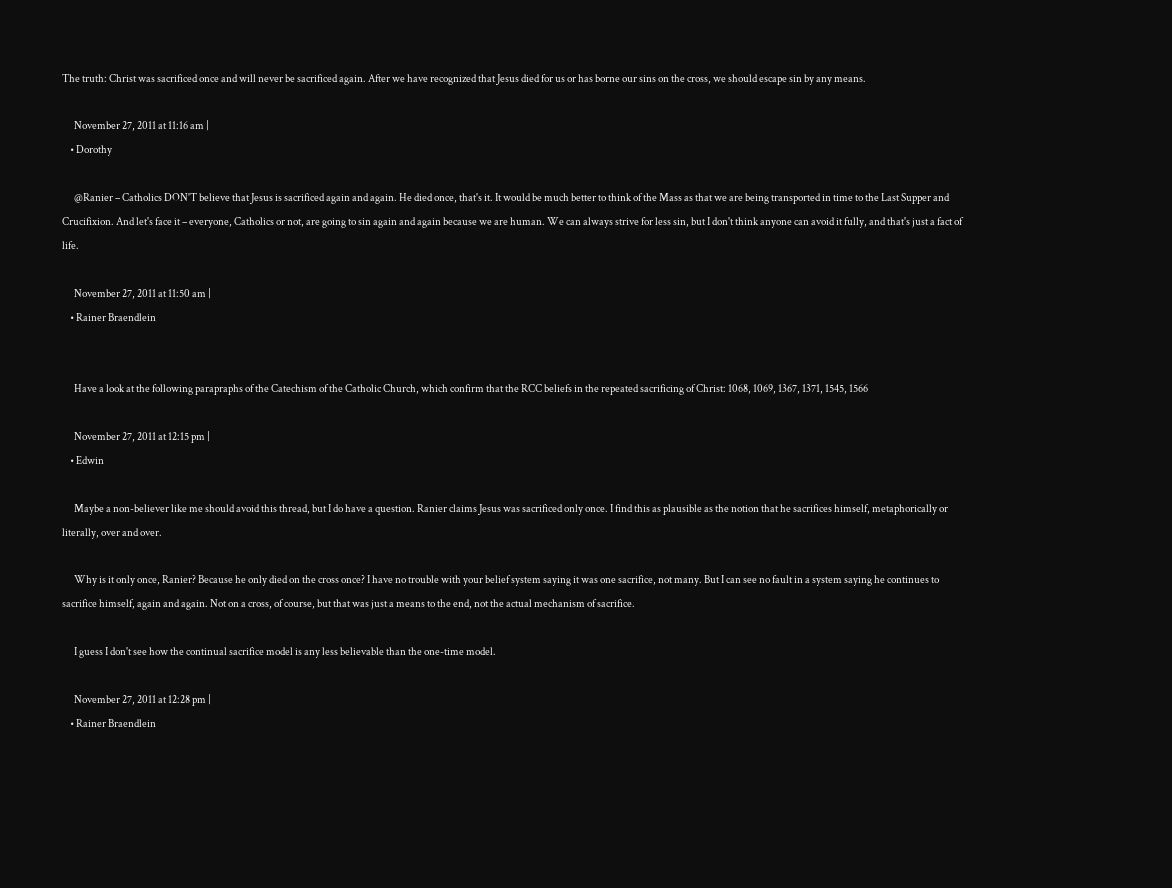The truth: Christ was sacrificed once and will never be sacrificed again. After we have recognized that Jesus died for us or has borne our sins on the cross, we should escape sin by any means.

      November 27, 2011 at 11:16 am |
    • Dorothy

      @Ranier – Catholics DON'T believe that Jesus is sacrificed again and again. He died once, that's it. It would be much better to think of the Mass as that we are being transported in time to the Last Supper and Crucifixion. And let's face it – everyone, Catholics or not, are going to sin again and again because we are human. We can always strive for less sin, but I don't think anyone can avoid it fully, and that's just a fact of life.

      November 27, 2011 at 11:50 am |
    • Rainer Braendlein


      Have a look at the following parapraphs of the Catechism of the Catholic Church, which confirm that the RCC beliefs in the repeated sacrificing of Christ: 1068, 1069, 1367, 1371, 1545, 1566

      November 27, 2011 at 12:15 pm |
    • Edwin

      Maybe a non-believer like me should avoid this thread, but I do have a question. Ranier claims Jesus was sacrificed only once. I find this as plausible as the notion that he sacrifices himself, metaphorically or literally, over and over.

      Why is it only once, Ranier? Because he only died on the cross once? I have no trouble with your belief system saying it was one sacrifice, not many. But I can see no fault in a system saying he continues to sacrifice himself, again and again. Not on a cross, of course, but that was just a means to the end, not the actual mechanism of sacrifice.

      I guess I don't see how the continual sacrifice model is any less believable than the one-time model.

      November 27, 2011 at 12:28 pm |
    • Rainer Braendlein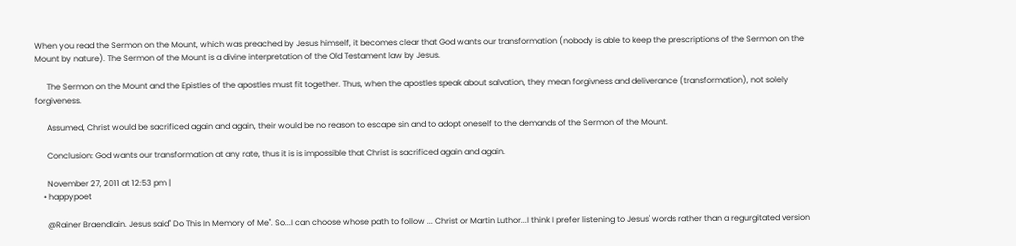When you read the Sermon on the Mount, which was preached by Jesus himself, it becomes clear that God wants our transformation (nobody is able to keep the prescriptions of the Sermon on the Mount by nature). The Sermon of the Mount is a divine interpretation of the Old Testament law by Jesus.

      The Sermon on the Mount and the Epistles of the apostles must fit together. Thus, when the apostles speak about salvation, they mean forgivness and deliverance (transformation), not solely forgiveness.

      Assumed, Christ would be sacrificed again and again, their would be no reason to escape sin and to adopt oneself to the demands of the Sermon of the Mount.

      Conclusion: God wants our transformation at any rate, thus it is is impossible that Christ is sacrificed again and again.

      November 27, 2011 at 12:53 pm |
    • happypoet

      @Rainer Braendlain. Jesus said" Do This In Memory of Me". So...I can choose whose path to follow ... Christ or Martin Luthor...I think I prefer listening to Jesus' words rather than a regurgitated version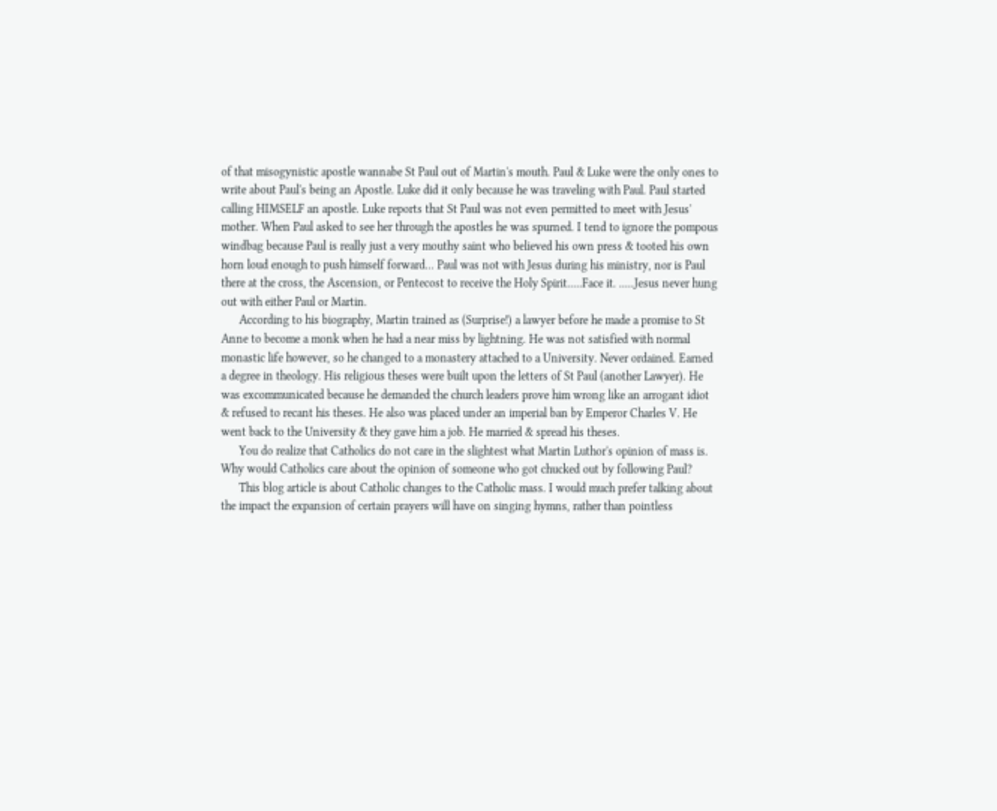of that misogynistic apostle wannabe St Paul out of Martin's mouth. Paul & Luke were the only ones to write about Paul's being an Apostle. Luke did it only because he was traveling with Paul. Paul started calling HIMSELF an apostle. Luke reports that St Paul was not even permitted to meet with Jesus' mother. When Paul asked to see her through the apostles he was spurned. I tend to ignore the pompous windbag because Paul is really just a very mouthy saint who believed his own press & tooted his own horn loud enough to push himself forward... Paul was not with Jesus during his ministry, nor is Paul there at the cross, the Ascension, or Pentecost to receive the Holy Spirit.....Face it. .....Jesus never hung out with either Paul or Martin.
      According to his biography, Martin trained as (Surprise!) a lawyer before he made a promise to St Anne to become a monk when he had a near miss by lightning. He was not satisfied with normal monastic life however, so he changed to a monastery attached to a University. Never ordained. Earned a degree in theology. His religious theses were built upon the letters of St Paul (another Lawyer). He was excommunicated because he demanded the church leaders prove him wrong like an arrogant idiot & refused to recant his theses. He also was placed under an imperial ban by Emperor Charles V. He went back to the University & they gave him a job. He married & spread his theses.
      You do realize that Catholics do not care in the slightest what Martin Luthor's opinion of mass is. Why would Catholics care about the opinion of someone who got chucked out by following Paul?
      This blog article is about Catholic changes to the Catholic mass. I would much prefer talking about the impact the expansion of certain prayers will have on singing hymns, rather than pointless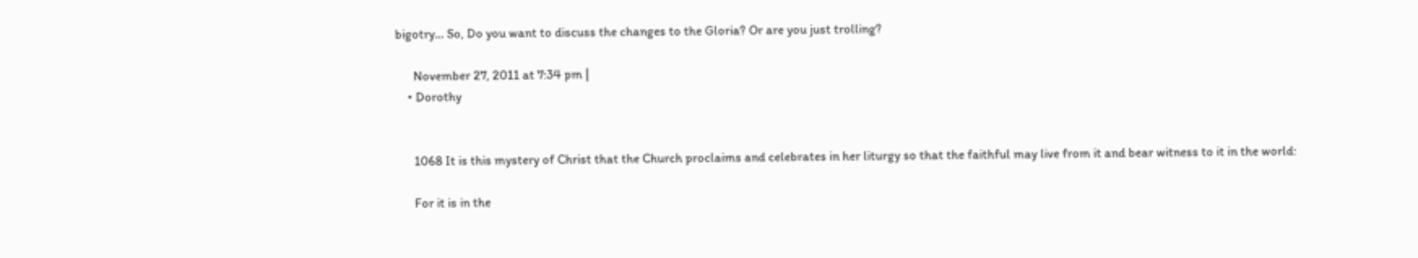bigotry... So, Do you want to discuss the changes to the Gloria? Or are you just trolling?

      November 27, 2011 at 7:34 pm |
    • Dorothy


      1068 It is this mystery of Christ that the Church proclaims and celebrates in her liturgy so that the faithful may live from it and bear witness to it in the world:

      For it is in the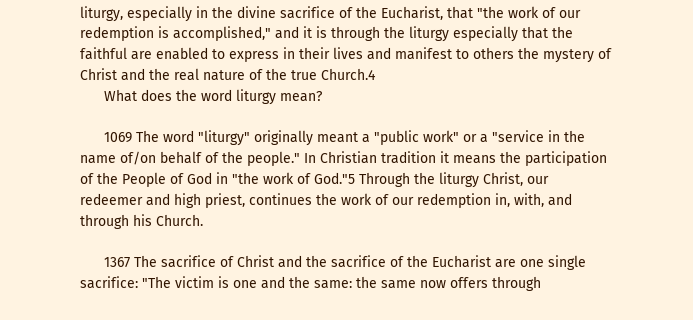liturgy, especially in the divine sacrifice of the Eucharist, that "the work of our redemption is accomplished," and it is through the liturgy especially that the faithful are enabled to express in their lives and manifest to others the mystery of Christ and the real nature of the true Church.4
      What does the word liturgy mean?

      1069 The word "liturgy" originally meant a "public work" or a "service in the name of/on behalf of the people." In Christian tradition it means the participation of the People of God in "the work of God."5 Through the liturgy Christ, our redeemer and high priest, continues the work of our redemption in, with, and through his Church.

      1367 The sacrifice of Christ and the sacrifice of the Eucharist are one single sacrifice: "The victim is one and the same: the same now offers through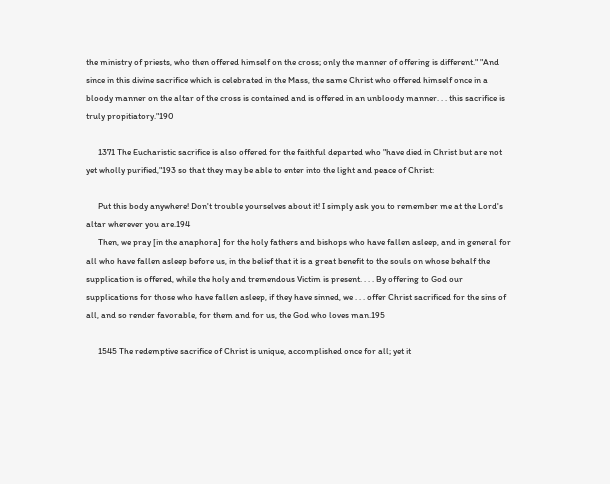the ministry of priests, who then offered himself on the cross; only the manner of offering is different." "And since in this divine sacrifice which is celebrated in the Mass, the same Christ who offered himself once in a bloody manner on the altar of the cross is contained and is offered in an unbloody manner. . . this sacrifice is truly propitiatory."190

      1371 The Eucharistic sacrifice is also offered for the faithful departed who "have died in Christ but are not yet wholly purified,"193 so that they may be able to enter into the light and peace of Christ:

      Put this body anywhere! Don't trouble yourselves about it! I simply ask you to remember me at the Lord's altar wherever you are.194
      Then, we pray [in the anaphora] for the holy fathers and bishops who have fallen asleep, and in general for all who have fallen asleep before us, in the belief that it is a great benefit to the souls on whose behalf the supplication is offered, while the holy and tremendous Victim is present. . . . By offering to God our supplications for those who have fallen asleep, if they have sinned, we . . . offer Christ sacrificed for the sins of all, and so render favorable, for them and for us, the God who loves man.195

      1545 The redemptive sacrifice of Christ is unique, accomplished once for all; yet it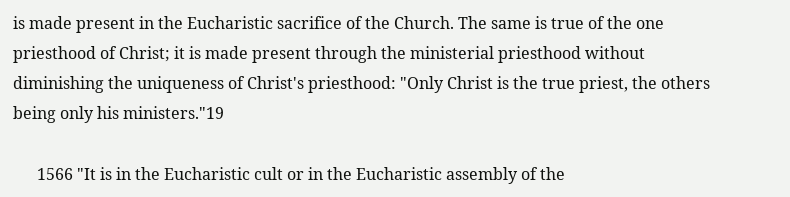is made present in the Eucharistic sacrifice of the Church. The same is true of the one priesthood of Christ; it is made present through the ministerial priesthood without diminishing the uniqueness of Christ's priesthood: "Only Christ is the true priest, the others being only his ministers."19

      1566 "It is in the Eucharistic cult or in the Eucharistic assembly of the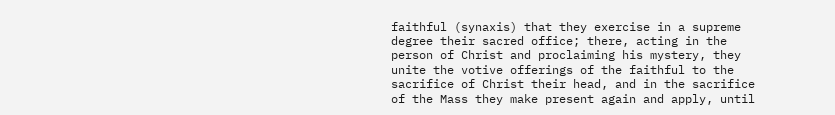faithful (synaxis) that they exercise in a supreme degree their sacred office; there, acting in the person of Christ and proclaiming his mystery, they unite the votive offerings of the faithful to the sacrifice of Christ their head, and in the sacrifice of the Mass they make present again and apply, until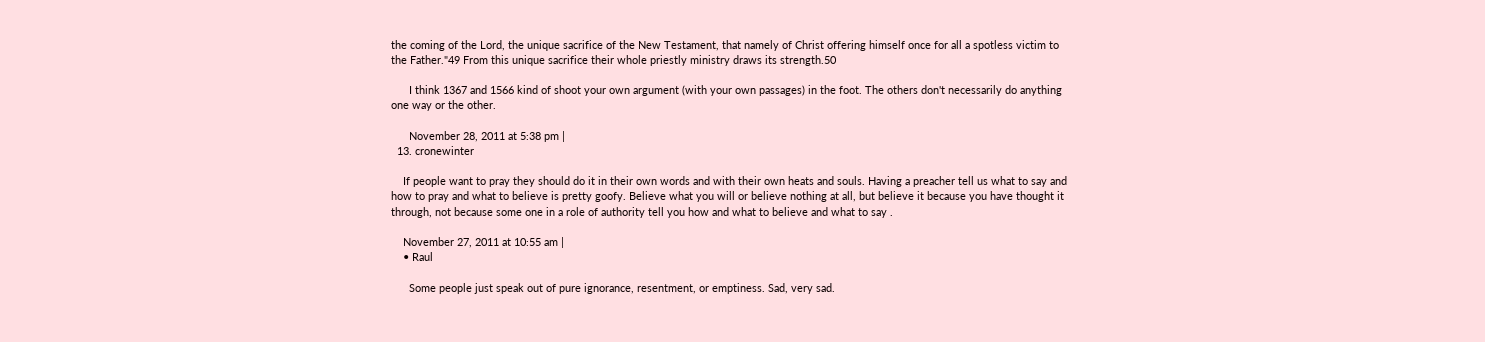the coming of the Lord, the unique sacrifice of the New Testament, that namely of Christ offering himself once for all a spotless victim to the Father."49 From this unique sacrifice their whole priestly ministry draws its strength.50

      I think 1367 and 1566 kind of shoot your own argument (with your own passages) in the foot. The others don't necessarily do anything one way or the other.

      November 28, 2011 at 5:38 pm |
  13. cronewinter

    If people want to pray they should do it in their own words and with their own heats and souls. Having a preacher tell us what to say and how to pray and what to believe is pretty goofy. Believe what you will or believe nothing at all, but believe it because you have thought it through, not because some one in a role of authority tell you how and what to believe and what to say .

    November 27, 2011 at 10:55 am |
    • Raul

      Some people just speak out of pure ignorance, resentment, or emptiness. Sad, very sad.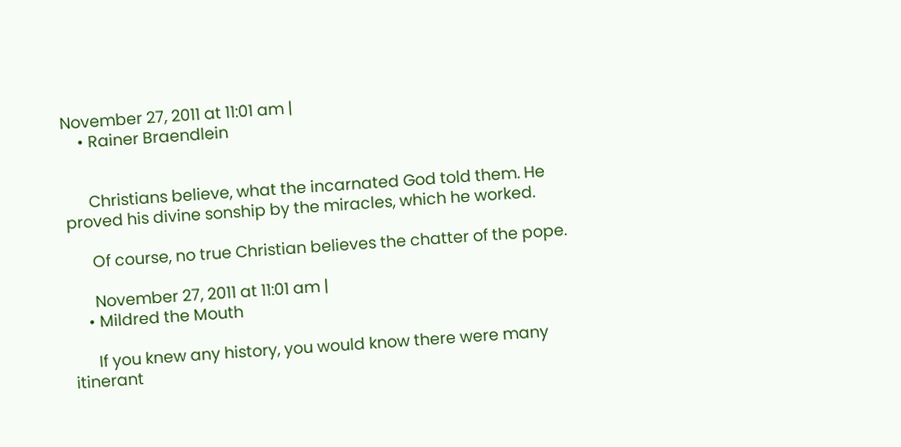November 27, 2011 at 11:01 am |
    • Rainer Braendlein


      Christians believe, what the incarnated God told them. He proved his divine sonship by the miracles, which he worked.

      Of course, no true Christian believes the chatter of the pope.

      November 27, 2011 at 11:01 am |
    • Mildred the Mouth

      If you knew any history, you would know there were many itinerant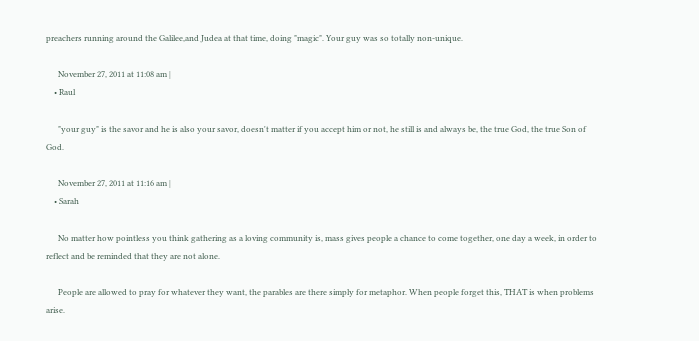preachers running around the Galilee,and Judea at that time, doing "magic". Your guy was so totally non-unique.

      November 27, 2011 at 11:08 am |
    • Raul

      "your guy" is the savor and he is also your savor, doesn't matter if you accept him or not, he still is and always be, the true God, the true Son of God.

      November 27, 2011 at 11:16 am |
    • Sarah

      No matter how pointless you think gathering as a loving community is, mass gives people a chance to come together, one day a week, in order to reflect and be reminded that they are not alone.

      People are allowed to pray for whatever they want, the parables are there simply for metaphor. When people forget this, THAT is when problems arise.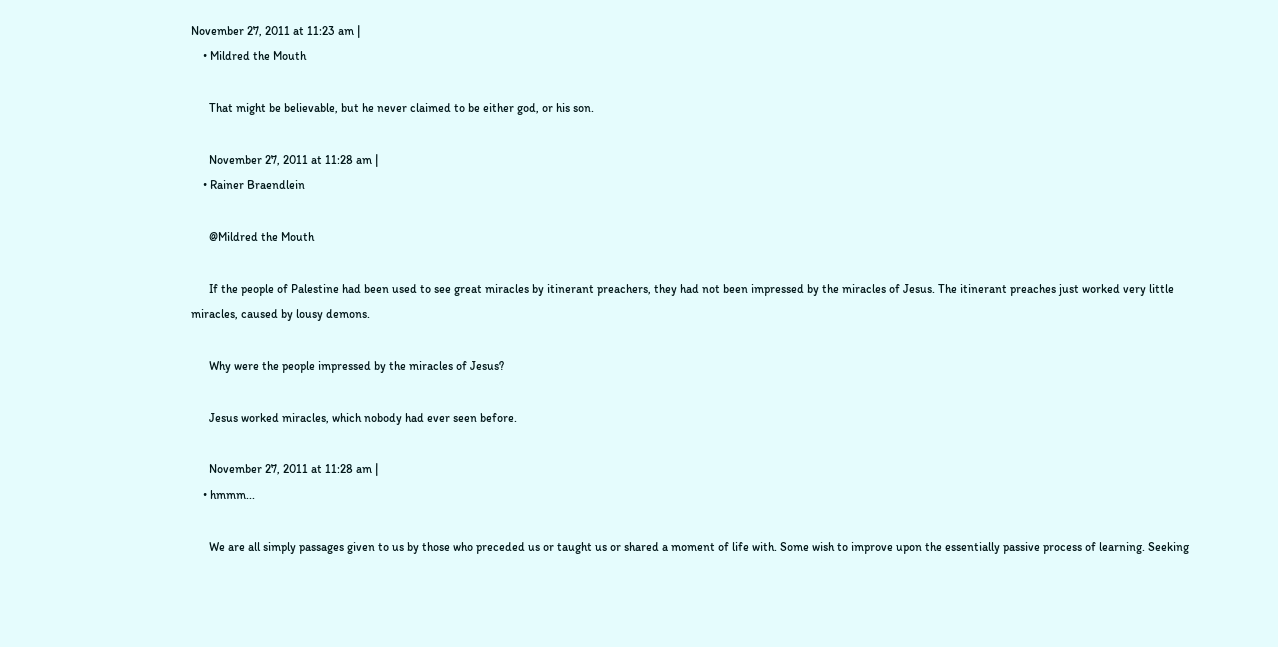November 27, 2011 at 11:23 am |
    • Mildred the Mouth

      That might be believable, but he never claimed to be either god, or his son.

      November 27, 2011 at 11:28 am |
    • Rainer Braendlein

      @Mildred the Mouth

      If the people of Palestine had been used to see great miracles by itinerant preachers, they had not been impressed by the miracles of Jesus. The itinerant preaches just worked very little miracles, caused by lousy demons.

      Why were the people impressed by the miracles of Jesus?

      Jesus worked miracles, which nobody had ever seen before.

      November 27, 2011 at 11:28 am |
    • hmmm...

      We are all simply passages given to us by those who preceded us or taught us or shared a moment of life with. Some wish to improve upon the essentially passive process of learning. Seeking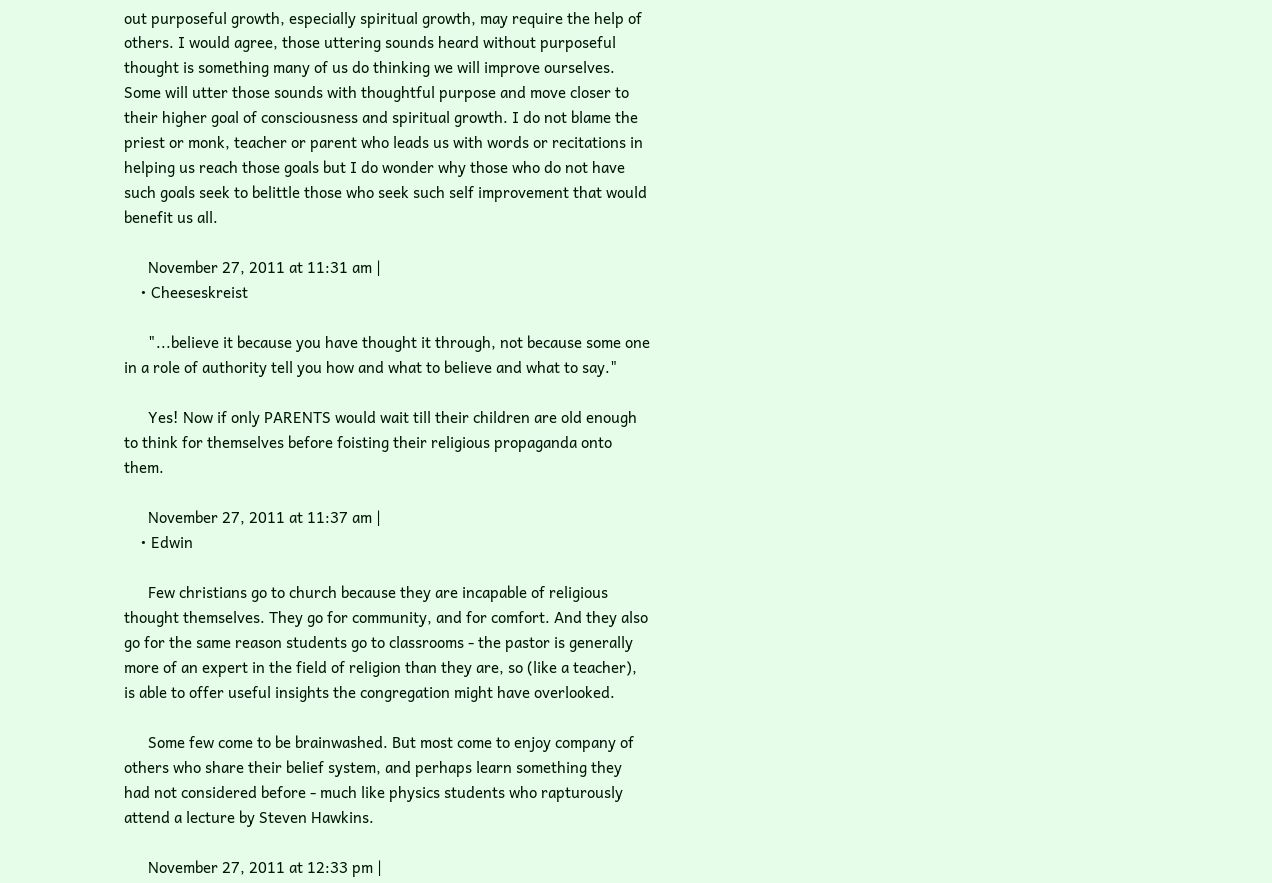out purposeful growth, especially spiritual growth, may require the help of others. I would agree, those uttering sounds heard without purposeful thought is something many of us do thinking we will improve ourselves. Some will utter those sounds with thoughtful purpose and move closer to their higher goal of consciousness and spiritual growth. I do not blame the priest or monk, teacher or parent who leads us with words or recitations in helping us reach those goals but I do wonder why those who do not have such goals seek to belittle those who seek such self improvement that would benefit us all.

      November 27, 2011 at 11:31 am |
    • Cheeseskreist

      "...believe it because you have thought it through, not because some one in a role of authority tell you how and what to believe and what to say."

      Yes! Now if only PARENTS would wait till their children are old enough to think for themselves before foisting their religious propaganda onto them.

      November 27, 2011 at 11:37 am |
    • Edwin

      Few christians go to church because they are incapable of religious thought themselves. They go for community, and for comfort. And they also go for the same reason students go to classrooms - the pastor is generally more of an expert in the field of religion than they are, so (like a teacher), is able to offer useful insights the congregation might have overlooked.

      Some few come to be brainwashed. But most come to enjoy company of others who share their belief system, and perhaps learn something they had not considered before - much like physics students who rapturously attend a lecture by Steven Hawkins.

      November 27, 2011 at 12:33 pm |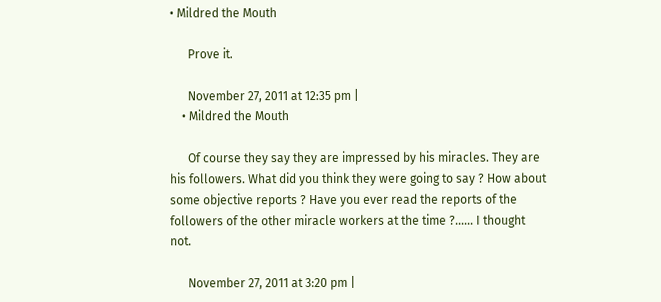• Mildred the Mouth

      Prove it.

      November 27, 2011 at 12:35 pm |
    • Mildred the Mouth

      Of course they say they are impressed by his miracles. They are his followers. What did you think they were going to say ? How about some objective reports ? Have you ever read the reports of the followers of the other miracle workers at the time ?...... I thought not.

      November 27, 2011 at 3:20 pm |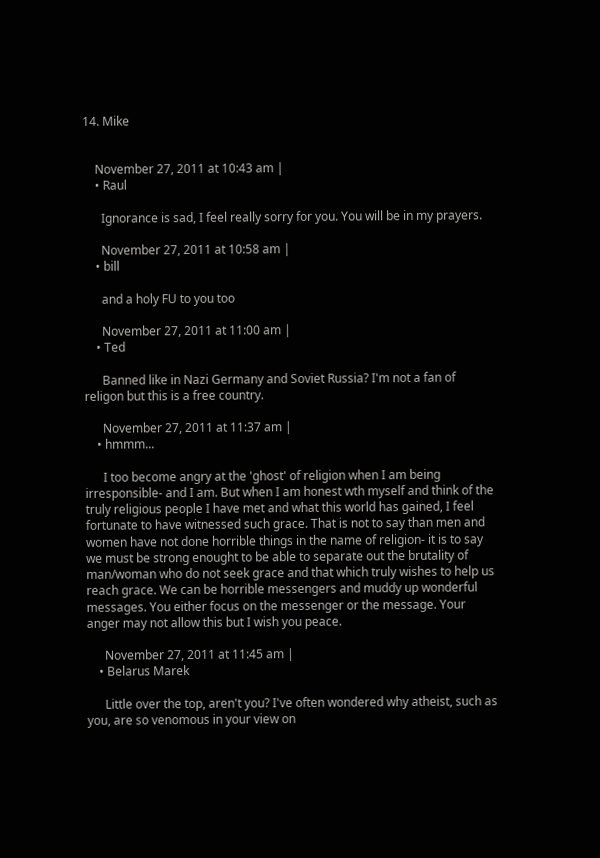14. Mike


    November 27, 2011 at 10:43 am |
    • Raul

      Ignorance is sad, I feel really sorry for you. You will be in my prayers.

      November 27, 2011 at 10:58 am |
    • bill

      and a holy FU to you too

      November 27, 2011 at 11:00 am |
    • Ted

      Banned like in Nazi Germany and Soviet Russia? I'm not a fan of religon but this is a free country.

      November 27, 2011 at 11:37 am |
    • hmmm...

      I too become angry at the 'ghost' of religion when I am being irresponsible- and I am. But when I am honest wth myself and think of the truly religious people I have met and what this world has gained, I feel fortunate to have witnessed such grace. That is not to say than men and women have not done horrible things in the name of religion- it is to say we must be strong enought to be able to separate out the brutality of man/woman who do not seek grace and that which truly wishes to help us reach grace. We can be horrible messengers and muddy up wonderful messages. You either focus on the messenger or the message. Your anger may not allow this but I wish you peace.

      November 27, 2011 at 11:45 am |
    • Belarus Marek

      Little over the top, aren't you? I've often wondered why atheist, such as you, are so venomous in your view on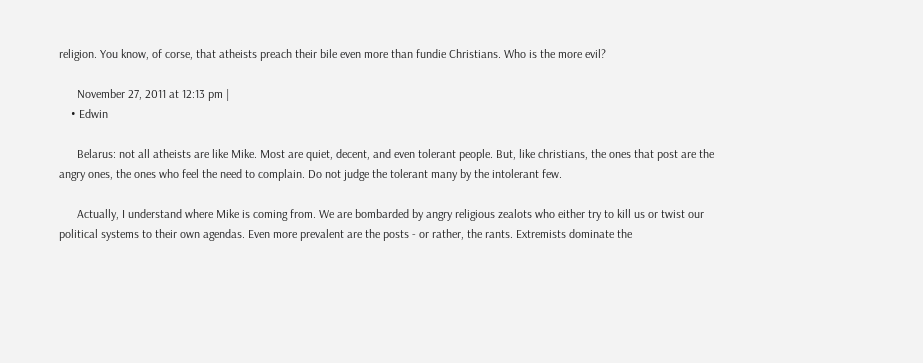religion. You know, of corse, that atheists preach their bile even more than fundie Christians. Who is the more evil?

      November 27, 2011 at 12:13 pm |
    • Edwin

      Belarus: not all atheists are like Mike. Most are quiet, decent, and even tolerant people. But, like christians, the ones that post are the angry ones, the ones who feel the need to complain. Do not judge the tolerant many by the intolerant few.

      Actually, I understand where Mike is coming from. We are bombarded by angry religious zealots who either try to kill us or twist our political systems to their own agendas. Even more prevalent are the posts - or rather, the rants. Extremists dominate the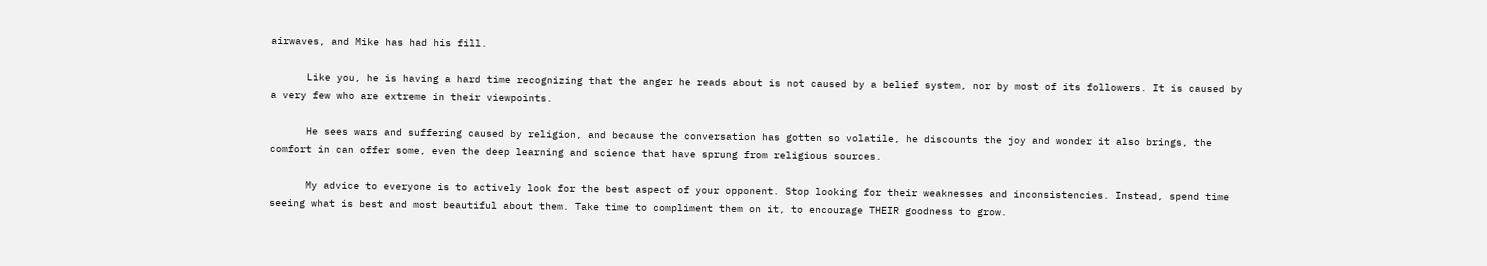airwaves, and Mike has had his fill.

      Like you, he is having a hard time recognizing that the anger he reads about is not caused by a belief system, nor by most of its followers. It is caused by a very few who are extreme in their viewpoints.

      He sees wars and suffering caused by religion, and because the conversation has gotten so volatile, he discounts the joy and wonder it also brings, the comfort in can offer some, even the deep learning and science that have sprung from religious sources.

      My advice to everyone is to actively look for the best aspect of your opponent. Stop looking for their weaknesses and inconsistencies. Instead, spend time seeing what is best and most beautiful about them. Take time to compliment them on it, to encourage THEIR goodness to grow.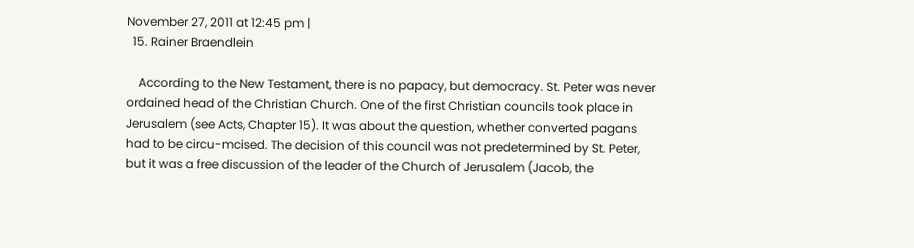November 27, 2011 at 12:45 pm |
  15. Rainer Braendlein

    According to the New Testament, there is no papacy, but democracy. St. Peter was never ordained head of the Christian Church. One of the first Christian councils took place in Jerusalem (see Acts, Chapter 15). It was about the question, whether converted pagans had to be circu-mcised. The decision of this council was not predetermined by St. Peter, but it was a free discussion of the leader of the Church of Jerusalem (Jacob, the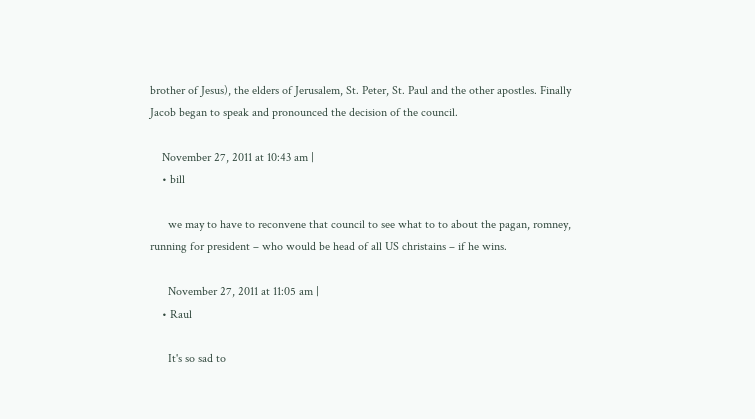brother of Jesus), the elders of Jerusalem, St. Peter, St. Paul and the other apostles. Finally Jacob began to speak and pronounced the decision of the council.

    November 27, 2011 at 10:43 am |
    • bill

      we may to have to reconvene that council to see what to to about the pagan, romney, running for president – who would be head of all US christains – if he wins.

      November 27, 2011 at 11:05 am |
    • Raul

      It's so sad to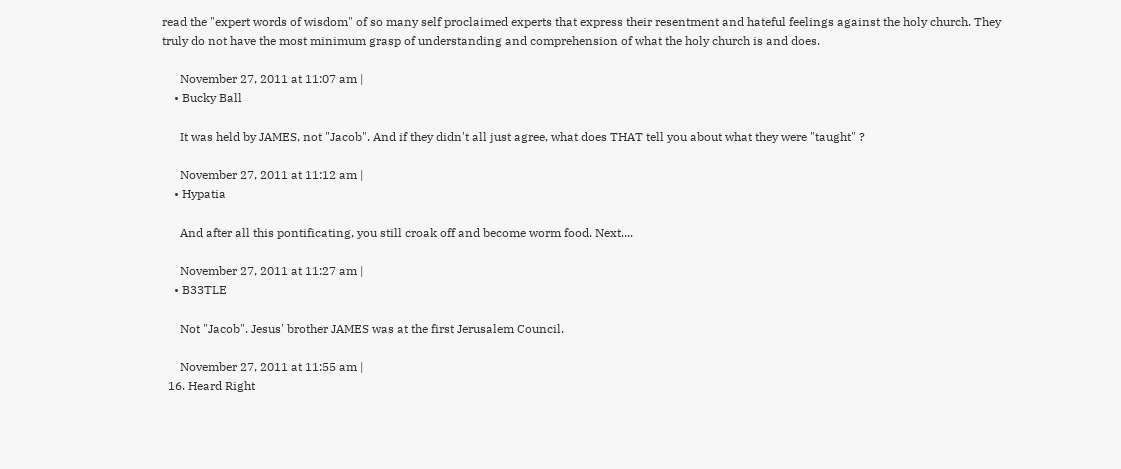read the "expert words of wisdom" of so many self proclaimed experts that express their resentment and hateful feelings against the holy church. They truly do not have the most minimum grasp of understanding and comprehension of what the holy church is and does.

      November 27, 2011 at 11:07 am |
    • Bucky Ball

      It was held by JAMES, not "Jacob". And if they didn't all just agree, what does THAT tell you about what they were "taught" ?

      November 27, 2011 at 11:12 am |
    • Hypatia

      And after all this pontificating, you still croak off and become worm food. Next....

      November 27, 2011 at 11:27 am |
    • B33TLE

      Not "Jacob". Jesus' brother JAMES was at the first Jerusalem Council.

      November 27, 2011 at 11:55 am |
  16. Heard Right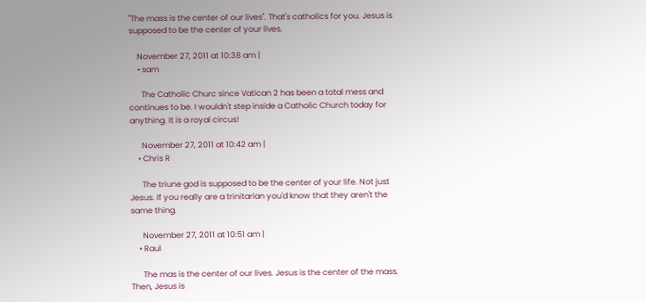"The mass is the center of our lives". That's catholics for you. Jesus is supposed to be the center of your lives.

    November 27, 2011 at 10:38 am |
    • sam

      The Catholic Churc since Vatican 2 has been a total mess and continues to be. I wouldn't step inside a Catholic Church today for anything. It is a royal circus!

      November 27, 2011 at 10:42 am |
    • Chris R

      The triune god is supposed to be the center of your life. Not just Jesus. If you really are a trinitarian you'd know that they aren't the same thing.

      November 27, 2011 at 10:51 am |
    • Raul

      The mas is the center of our lives. Jesus is the center of the mass. Then, Jesus is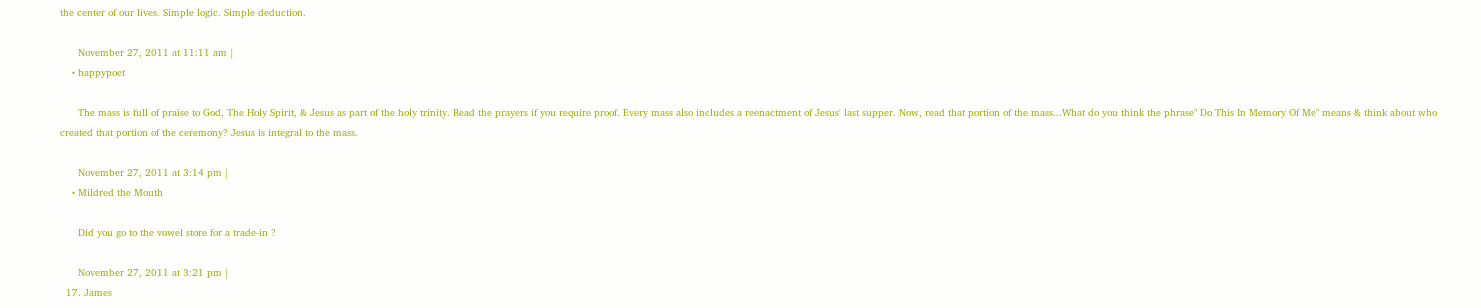the center of our lives. Simple logic. Simple deduction.

      November 27, 2011 at 11:11 am |
    • happypoet

      The mass is full of praise to God, The Holy Spirit, & Jesus as part of the holy trinity. Read the prayers if you require proof. Every mass also includes a reenactment of Jesus' last supper. Now, read that portion of the mass...What do you think the phrase" Do This In Memory Of Me" means & think about who created that portion of the ceremony? Jesus is integral to the mass.

      November 27, 2011 at 3:14 pm |
    • Mildred the Mouth

      Did you go to the vowel store for a trade-in ?

      November 27, 2011 at 3:21 pm |
  17. James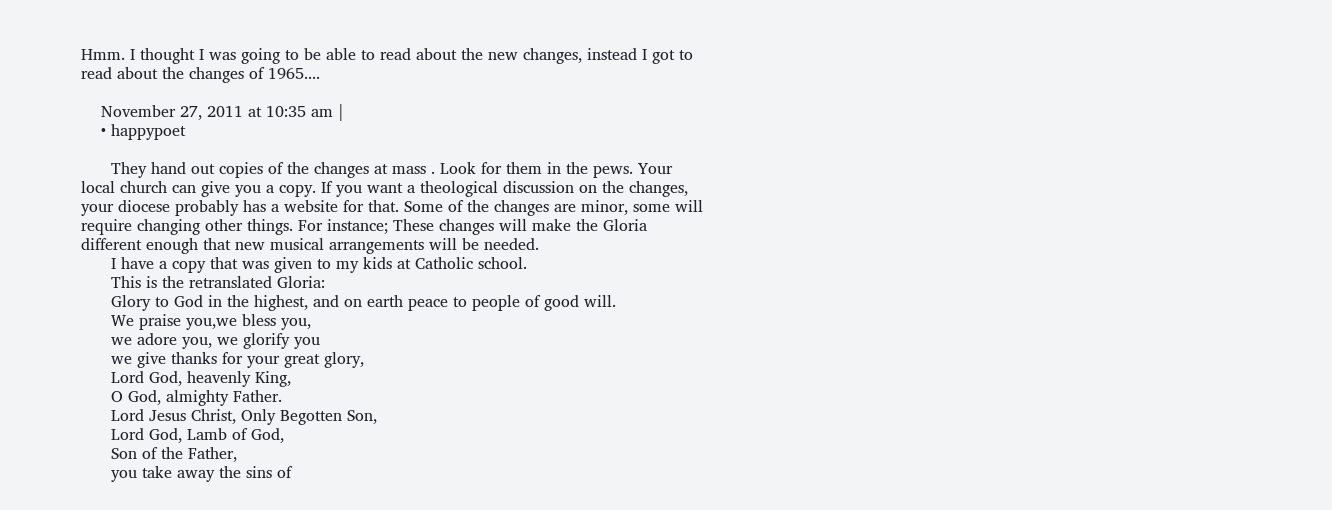Hmm. I thought I was going to be able to read about the new changes, instead I got to read about the changes of 1965....

    November 27, 2011 at 10:35 am |
    • happypoet

      They hand out copies of the changes at mass . Look for them in the pews. Your local church can give you a copy. If you want a theological discussion on the changes, your diocese probably has a website for that. Some of the changes are minor, some will require changing other things. For instance; These changes will make the Gloria different enough that new musical arrangements will be needed.
      I have a copy that was given to my kids at Catholic school.
      This is the retranslated Gloria:
      Glory to God in the highest, and on earth peace to people of good will.
      We praise you,we bless you,
      we adore you, we glorify you
      we give thanks for your great glory,
      Lord God, heavenly King,
      O God, almighty Father.
      Lord Jesus Christ, Only Begotten Son,
      Lord God, Lamb of God,
      Son of the Father,
      you take away the sins of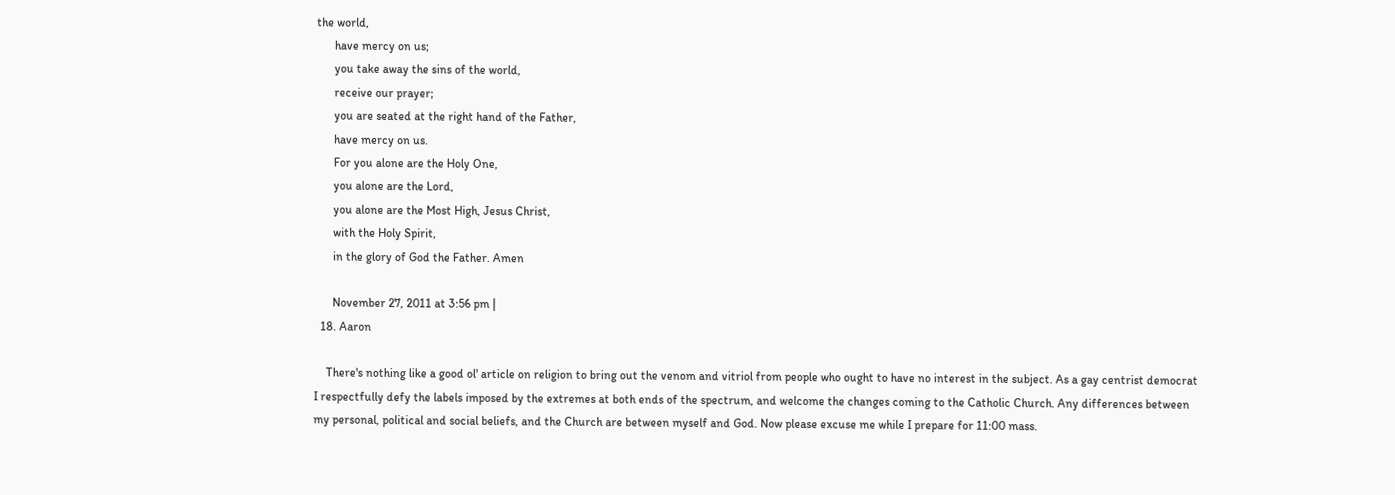the world,
      have mercy on us;
      you take away the sins of the world,
      receive our prayer;
      you are seated at the right hand of the Father,
      have mercy on us.
      For you alone are the Holy One,
      you alone are the Lord,
      you alone are the Most High, Jesus Christ,
      with the Holy Spirit,
      in the glory of God the Father. Amen

      November 27, 2011 at 3:56 pm |
  18. Aaron

    There's nothing like a good ol' article on religion to bring out the venom and vitriol from people who ought to have no interest in the subject. As a gay centrist democrat I respectfully defy the labels imposed by the extremes at both ends of the spectrum, and welcome the changes coming to the Catholic Church. Any differences between my personal, political and social beliefs, and the Church are between myself and God. Now please excuse me while I prepare for 11:00 mass.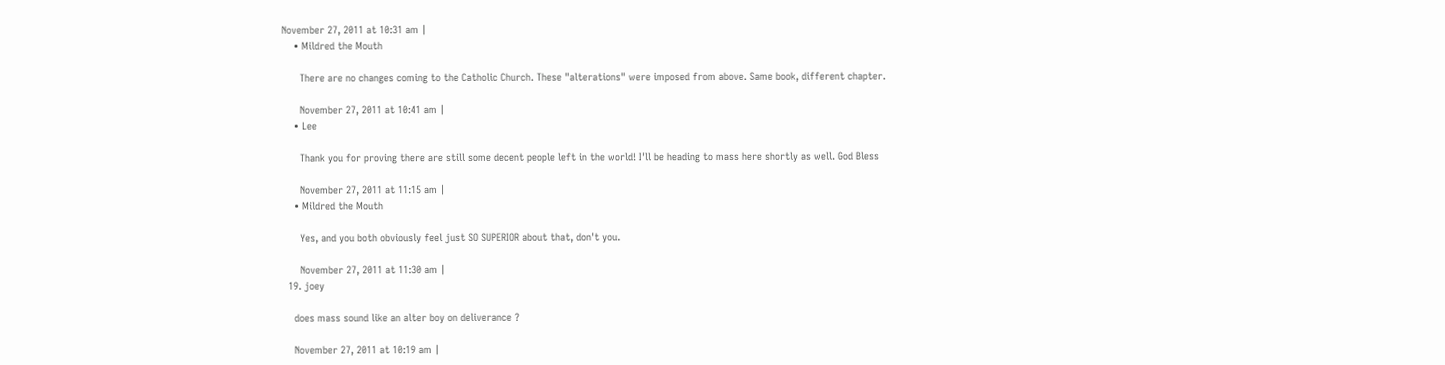November 27, 2011 at 10:31 am |
    • Mildred the Mouth

      There are no changes coming to the Catholic Church. These "alterations" were imposed from above. Same book, different chapter.

      November 27, 2011 at 10:41 am |
    • Lee

      Thank you for proving there are still some decent people left in the world! I'll be heading to mass here shortly as well. God Bless

      November 27, 2011 at 11:15 am |
    • Mildred the Mouth

      Yes, and you both obviously feel just SO SUPERIOR about that, don't you.

      November 27, 2011 at 11:30 am |
  19. joey

    does mass sound like an alter boy on deliverance ?

    November 27, 2011 at 10:19 am |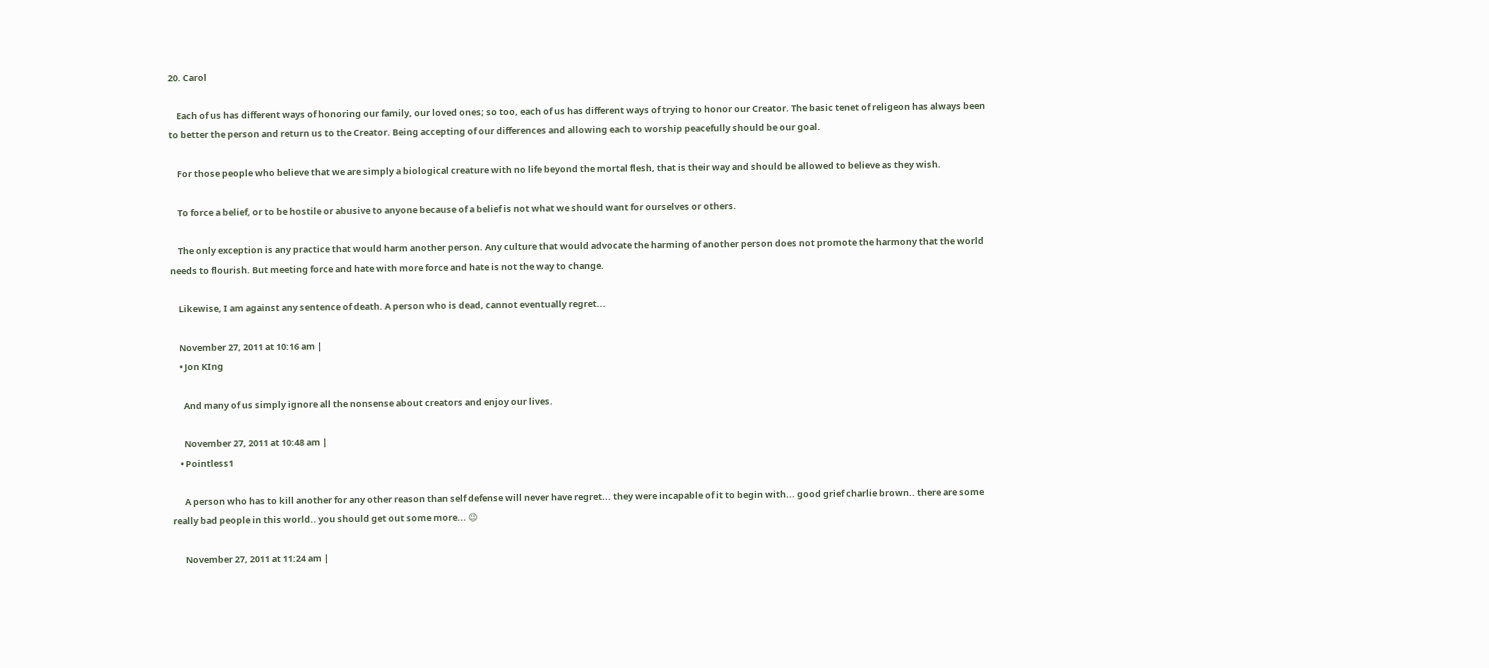20. Carol

    Each of us has different ways of honoring our family, our loved ones; so too, each of us has different ways of trying to honor our Creator. The basic tenet of religeon has always been to better the person and return us to the Creator. Being accepting of our differences and allowing each to worship peacefully should be our goal.

    For those people who believe that we are simply a biological creature with no life beyond the mortal flesh, that is their way and should be allowed to believe as they wish.

    To force a belief, or to be hostile or abusive to anyone because of a belief is not what we should want for ourselves or others.

    The only exception is any practice that would harm another person. Any culture that would advocate the harming of another person does not promote the harmony that the world needs to flourish. But meeting force and hate with more force and hate is not the way to change.

    Likewise, I am against any sentence of death. A person who is dead, cannot eventually regret...

    November 27, 2011 at 10:16 am |
    • Jon KIng

      And many of us simply ignore all the nonsense about creators and enjoy our lives.

      November 27, 2011 at 10:48 am |
    • Pointless1

      A person who has to kill another for any other reason than self defense will never have regret... they were incapable of it to begin with... good grief charlie brown.. there are some really bad people in this world.. you should get out some more... 😉

      November 27, 2011 at 11:24 am |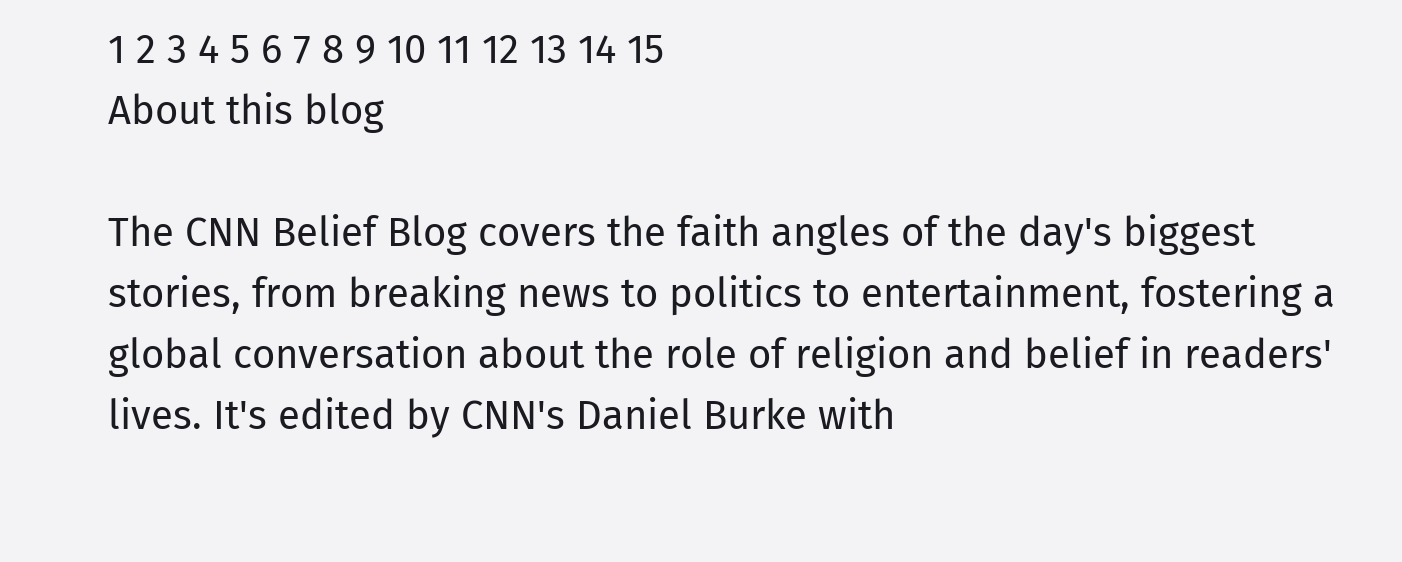1 2 3 4 5 6 7 8 9 10 11 12 13 14 15
About this blog

The CNN Belief Blog covers the faith angles of the day's biggest stories, from breaking news to politics to entertainment, fostering a global conversation about the role of religion and belief in readers' lives. It's edited by CNN's Daniel Burke with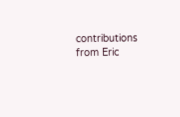contributions from Eric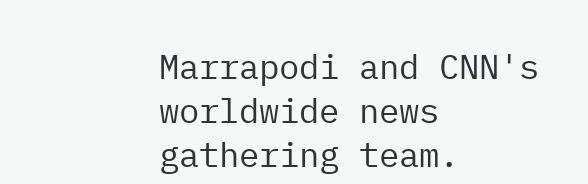Marrapodi and CNN's worldwide news gathering team.